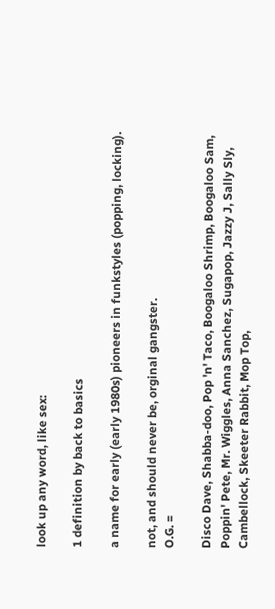look up any word, like sex:

1 definition by back to basics

a name for early (early 1980s) pioneers in funkstyles (popping, locking).

not, and should never be, orginal gangster.
O.G. =

Disco Dave, Shabba-doo, Pop 'n' Taco, Boogaloo Shrimp, Boogaloo Sam, Poppin' Pete, Mr. Wiggles, Anna Sanchez, Sugapop, Jazzy J, Sally Sly, Cambellock, Skeeter Rabbit, Mop Top,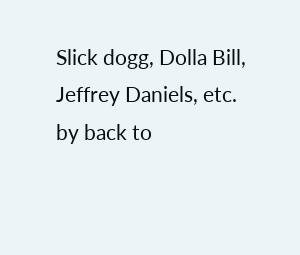Slick dogg, Dolla Bill, Jeffrey Daniels, etc.
by back to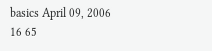basics April 09, 2006
16 65